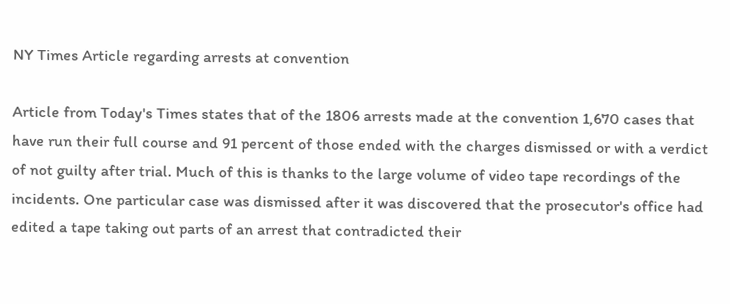NY Times Article regarding arrests at convention

Article from Today's Times states that of the 1806 arrests made at the convention 1,670 cases that have run their full course and 91 percent of those ended with the charges dismissed or with a verdict of not guilty after trial. Much of this is thanks to the large volume of video tape recordings of the incidents. One particular case was dismissed after it was discovered that the prosecutor's office had edited a tape taking out parts of an arrest that contradicted their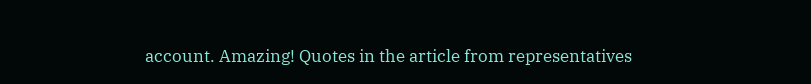account. Amazing! Quotes in the article from representatives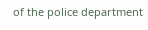of the police department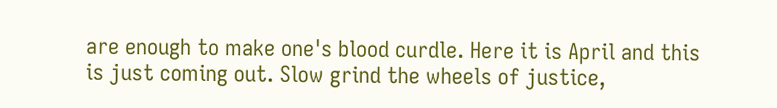are enough to make one's blood curdle. Here it is April and this is just coming out. Slow grind the wheels of justice,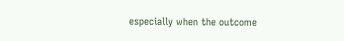especially when the outcome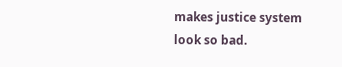makes justice system look so bad.